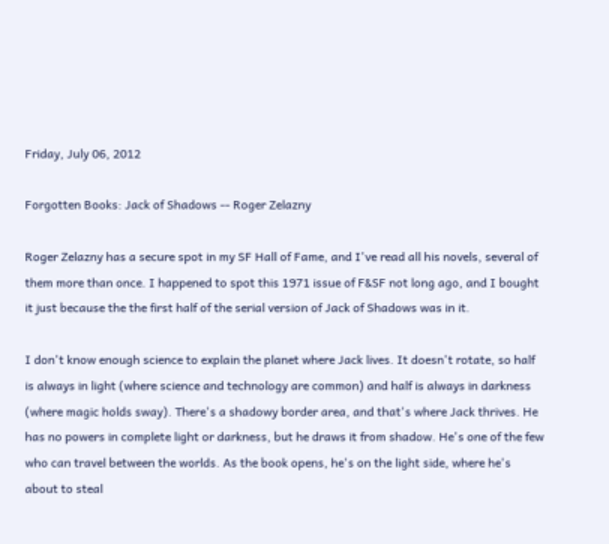Friday, July 06, 2012

Forgotten Books: Jack of Shadows -- Roger Zelazny

Roger Zelazny has a secure spot in my SF Hall of Fame, and I've read all his novels, several of them more than once. I happened to spot this 1971 issue of F&SF not long ago, and I bought it just because the the first half of the serial version of Jack of Shadows was in it.

I don't know enough science to explain the planet where Jack lives. It doesn't rotate, so half is always in light (where science and technology are common) and half is always in darkness (where magic holds sway). There's a shadowy border area, and that's where Jack thrives. He has no powers in complete light or darkness, but he draws it from shadow. He's one of the few who can travel between the worlds. As the book opens, he's on the light side, where he's about to steal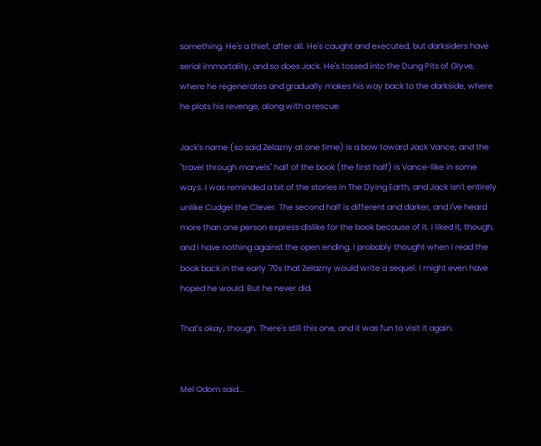something. He's a thief, after all. He's caught and executed, but darksiders have serial immortality, and so does Jack. He's tossed into the Dung Pits of Glyve, where he regenerates and gradually makes his way back to the darkside, where he plots his revenge, along with a rescue.

Jack's name (so said Zelazny at one time) is a bow toward Jack Vance, and the "travel through marvels" half of the book (the first half) is Vance-like in some ways. I was reminded a bit of the stories in The Dying Earth, and Jack isn't entirely unlike Cudgel the Clever. The second half is different and darker, and I've heard more than one person express dislike for the book because of it. I liked it, though, and I have nothing against the open ending. I probably thought when I read the book back in the early '70s that Zelazny would write a sequel. I might even have hoped he would. But he never did.

That's okay, though. There's still this one, and it was fun to visit it again.


Mel Odom said...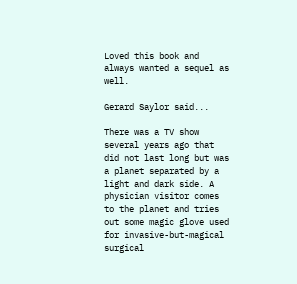Loved this book and always wanted a sequel as well.

Gerard Saylor said...

There was a TV show several years ago that did not last long but was a planet separated by a light and dark side. A physician visitor comes to the planet and tries out some magic glove used for invasive-but-magical surgical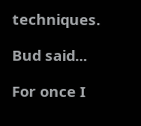techniques.

Bud said...

For once I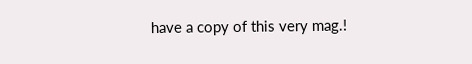have a copy of this very mag.!